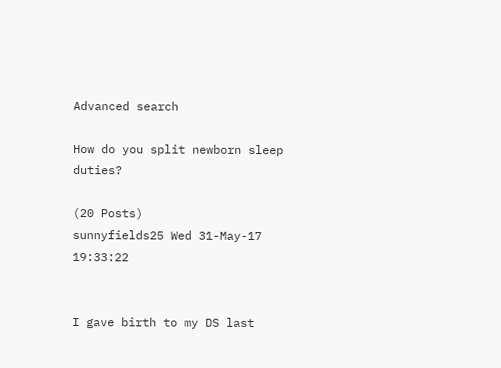Advanced search

How do you split newborn sleep duties?

(20 Posts)
sunnyfields25 Wed 31-May-17 19:33:22


I gave birth to my DS last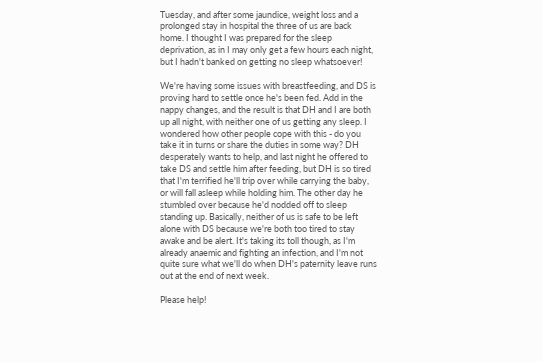Tuesday, and after some jaundice, weight loss and a prolonged stay in hospital the three of us are back home. I thought I was prepared for the sleep deprivation, as in I may only get a few hours each night, but I hadn't banked on getting no sleep whatsoever!

We're having some issues with breastfeeding, and DS is proving hard to settle once he's been fed. Add in the nappy changes, and the result is that DH and I are both up all night, with neither one of us getting any sleep. I wondered how other people cope with this - do you take it in turns or share the duties in some way? DH desperately wants to help, and last night he offered to take DS and settle him after feeding, but DH is so tired that I'm terrified he'll trip over while carrying the baby, or will fall asleep while holding him. The other day he stumbled over because he'd nodded off to sleep standing up. Basically, neither of us is safe to be left alone with DS because we're both too tired to stay awake and be alert. It's taking its toll though, as I'm already anaemic and fighting an infection, and I'm not quite sure what we'll do when DH's paternity leave runs out at the end of next week.

Please help!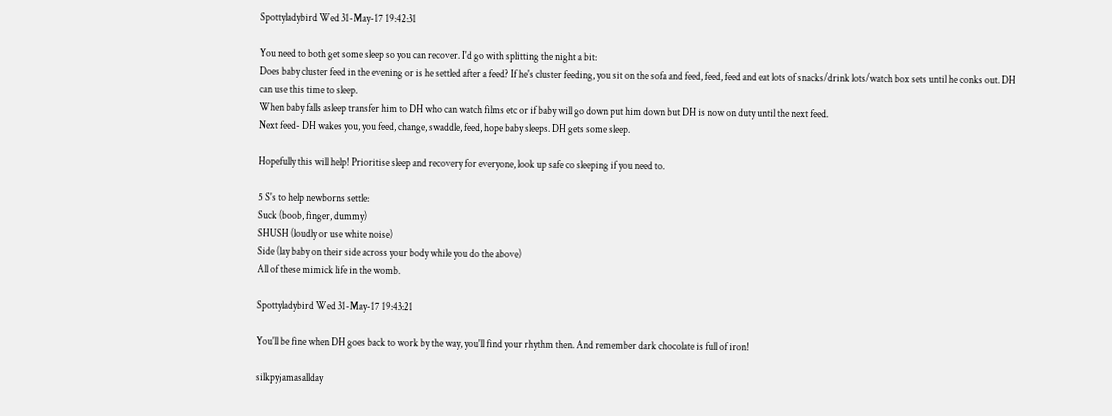Spottyladybird Wed 31-May-17 19:42:31

You need to both get some sleep so you can recover. I'd go with splitting the night a bit:
Does baby cluster feed in the evening or is he settled after a feed? If he's cluster feeding, you sit on the sofa and feed, feed, feed and eat lots of snacks/drink lots/watch box sets until he conks out. DH can use this time to sleep.
When baby falls asleep transfer him to DH who can watch films etc or if baby will go down put him down but DH is now on duty until the next feed.
Next feed- DH wakes you, you feed, change, swaddle, feed, hope baby sleeps. DH gets some sleep.

Hopefully this will help! Prioritise sleep and recovery for everyone, look up safe co sleeping if you need to.

5 S's to help newborns settle:
Suck (boob, finger, dummy)
SHUSH (loudly or use white noise)
Side (lay baby on their side across your body while you do the above)
All of these mimick life in the womb.

Spottyladybird Wed 31-May-17 19:43:21

You'll be fine when DH goes back to work by the way, you'll find your rhythm then. And remember dark chocolate is full of iron!

silkpyjamasallday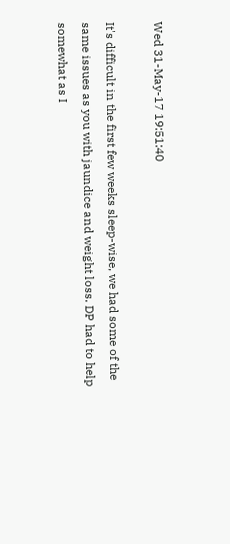Wed 31-May-17 19:51:40

It's difficult in the first few weeks sleep-wise, we had some of the same issues as you with jaundice and weight loss. DP had to help somewhat as I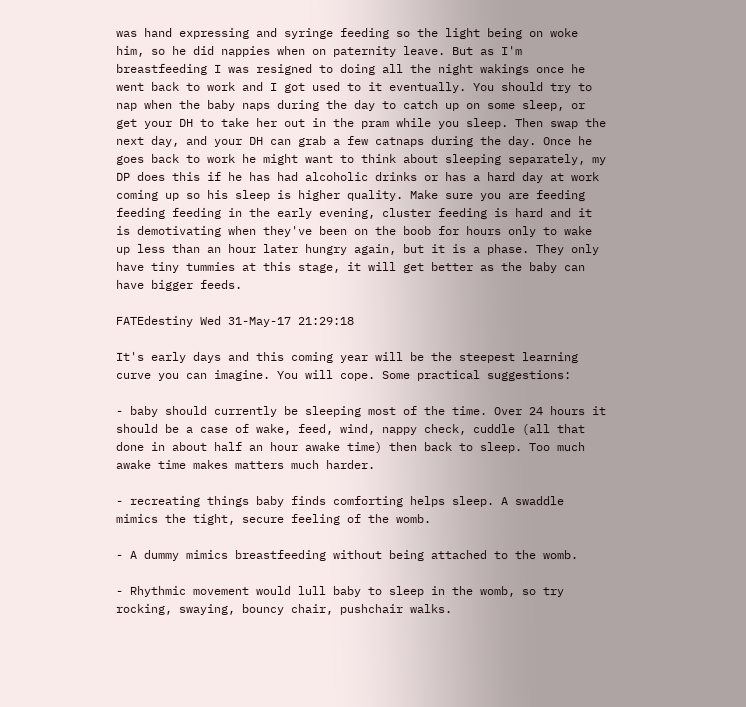was hand expressing and syringe feeding so the light being on woke him, so he did nappies when on paternity leave. But as I'm breastfeeding I was resigned to doing all the night wakings once he went back to work and I got used to it eventually. You should try to nap when the baby naps during the day to catch up on some sleep, or get your DH to take her out in the pram while you sleep. Then swap the next day, and your DH can grab a few catnaps during the day. Once he goes back to work he might want to think about sleeping separately, my DP does this if he has had alcoholic drinks or has a hard day at work coming up so his sleep is higher quality. Make sure you are feeding feeding feeding in the early evening, cluster feeding is hard and it is demotivating when they've been on the boob for hours only to wake up less than an hour later hungry again, but it is a phase. They only have tiny tummies at this stage, it will get better as the baby can have bigger feeds.

FATEdestiny Wed 31-May-17 21:29:18

It's early days and this coming year will be the steepest learning curve you can imagine. You will cope. Some practical suggestions:

- baby should currently be sleeping most of the time. Over 24 hours it should be a case of wake, feed, wind, nappy check, cuddle (all that done in about half an hour awake time) then back to sleep. Too much awake time makes matters much harder.

- recreating things baby finds comforting helps sleep. A swaddle mimics the tight, secure feeling of the womb.

- A dummy mimics breastfeeding without being attached to the womb.

- Rhythmic movement would lull baby to sleep in the womb, so try rocking, swaying, bouncy chair, pushchair walks.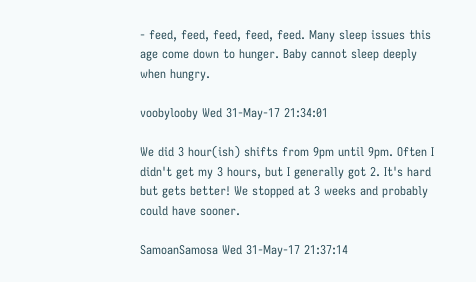- feed, feed, feed, feed, feed. Many sleep issues this age come down to hunger. Baby cannot sleep deeply when hungry.

voobylooby Wed 31-May-17 21:34:01

We did 3 hour(ish) shifts from 9pm until 9pm. Often I didn't get my 3 hours, but I generally got 2. It's hard but gets better! We stopped at 3 weeks and probably could have sooner.

SamoanSamosa Wed 31-May-17 21:37:14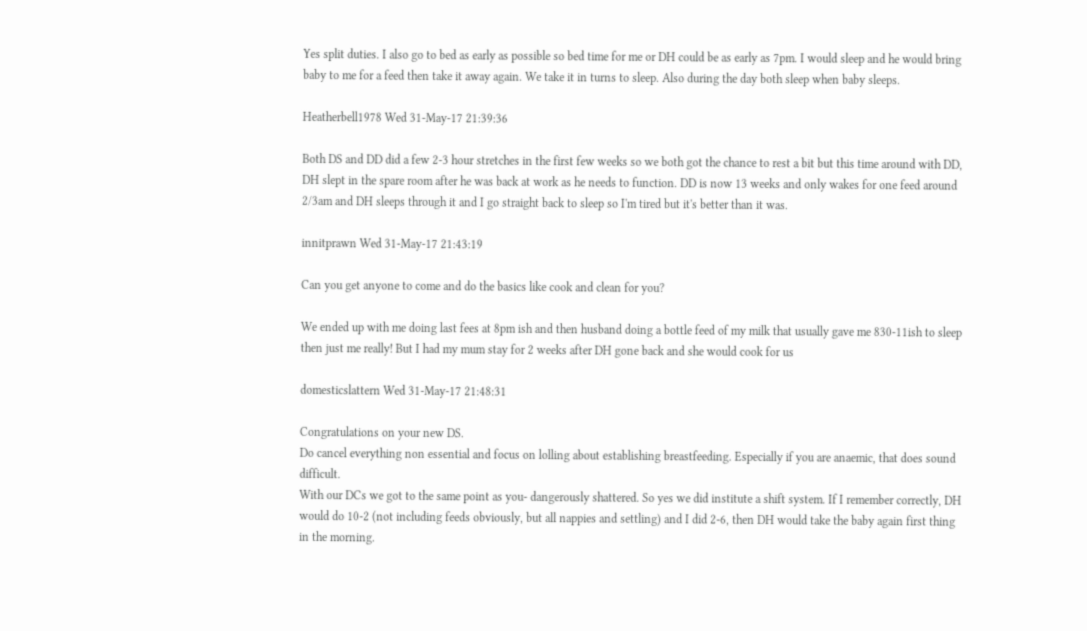Yes split duties. I also go to bed as early as possible so bed time for me or DH could be as early as 7pm. I would sleep and he would bring baby to me for a feed then take it away again. We take it in turns to sleep. Also during the day both sleep when baby sleeps.

Heatherbell1978 Wed 31-May-17 21:39:36

Both DS and DD did a few 2-3 hour stretches in the first few weeks so we both got the chance to rest a bit but this time around with DD, DH slept in the spare room after he was back at work as he needs to function. DD is now 13 weeks and only wakes for one feed around 2/3am and DH sleeps through it and I go straight back to sleep so I'm tired but it's better than it was.

innitprawn Wed 31-May-17 21:43:19

Can you get anyone to come and do the basics like cook and clean for you?

We ended up with me doing last fees at 8pm ish and then husband doing a bottle feed of my milk that usually gave me 830-11ish to sleep then just me really! But I had my mum stay for 2 weeks after DH gone back and she would cook for us

domesticslattern Wed 31-May-17 21:48:31

Congratulations on your new DS.
Do cancel everything non essential and focus on lolling about establishing breastfeeding. Especially if you are anaemic, that does sound difficult.
With our DCs we got to the same point as you- dangerously shattered. So yes we did institute a shift system. If I remember correctly, DH would do 10-2 (not including feeds obviously, but all nappies and settling) and I did 2-6, then DH would take the baby again first thing in the morning.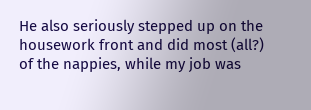He also seriously stepped up on the housework front and did most (all?) of the nappies, while my job was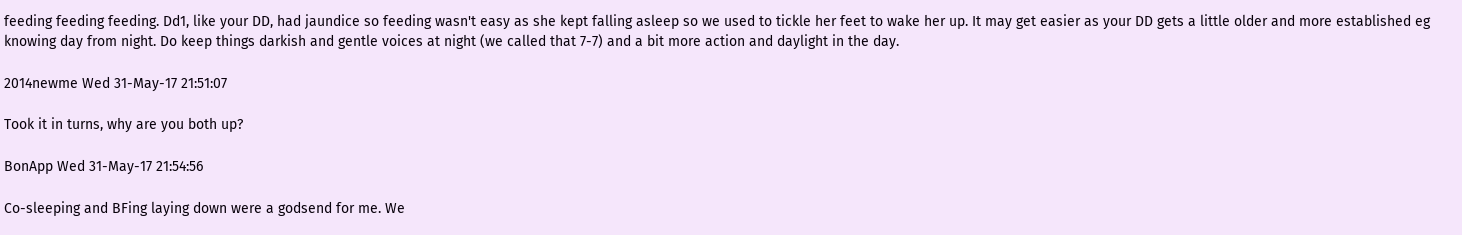feeding feeding feeding. Dd1, like your DD, had jaundice so feeding wasn't easy as she kept falling asleep so we used to tickle her feet to wake her up. It may get easier as your DD gets a little older and more established eg knowing day from night. Do keep things darkish and gentle voices at night (we called that 7-7) and a bit more action and daylight in the day.

2014newme Wed 31-May-17 21:51:07

Took it in turns, why are you both up?

BonApp Wed 31-May-17 21:54:56

Co-sleeping and BFing laying down were a godsend for me. We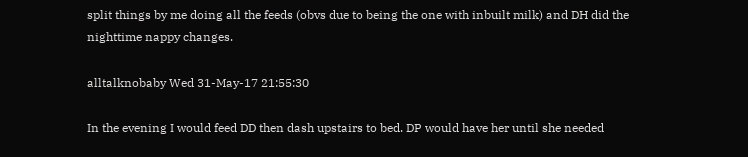split things by me doing all the feeds (obvs due to being the one with inbuilt milk) and DH did the nighttime nappy changes.

alltalknobaby Wed 31-May-17 21:55:30

In the evening I would feed DD then dash upstairs to bed. DP would have her until she needed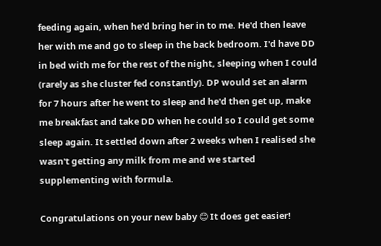feeding again, when he'd bring her in to me. He'd then leave her with me and go to sleep in the back bedroom. I'd have DD in bed with me for the rest of the night, sleeping when I could (rarely as she cluster fed constantly). DP would set an alarm for 7 hours after he went to sleep and he'd then get up, make me breakfast and take DD when he could so I could get some sleep again. It settled down after 2 weeks when I realised she wasn't getting any milk from me and we started supplementing with formula.

Congratulations on your new baby 😊 It does get easier!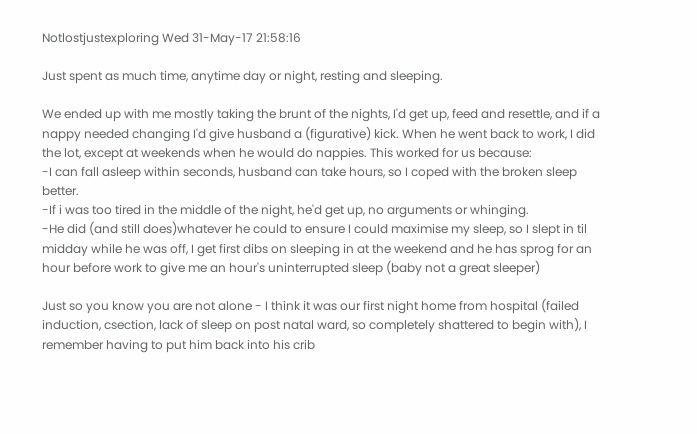Notlostjustexploring Wed 31-May-17 21:58:16

Just spent as much time, anytime day or night, resting and sleeping.

We ended up with me mostly taking the brunt of the nights, I'd get up, feed and resettle, and if a nappy needed changing I'd give husband a (figurative) kick. When he went back to work, I did the lot, except at weekends when he would do nappies. This worked for us because:
-I can fall asleep within seconds, husband can take hours, so I coped with the broken sleep better.
-If i was too tired in the middle of the night, he'd get up, no arguments or whinging.
-He did (and still does)whatever he could to ensure I could maximise my sleep, so I slept in til midday while he was off, I get first dibs on sleeping in at the weekend and he has sprog for an hour before work to give me an hour's uninterrupted sleep (baby not a great sleeper)

Just so you know you are not alone - I think it was our first night home from hospital (failed induction, csection, lack of sleep on post natal ward, so completely shattered to begin with), I remember having to put him back into his crib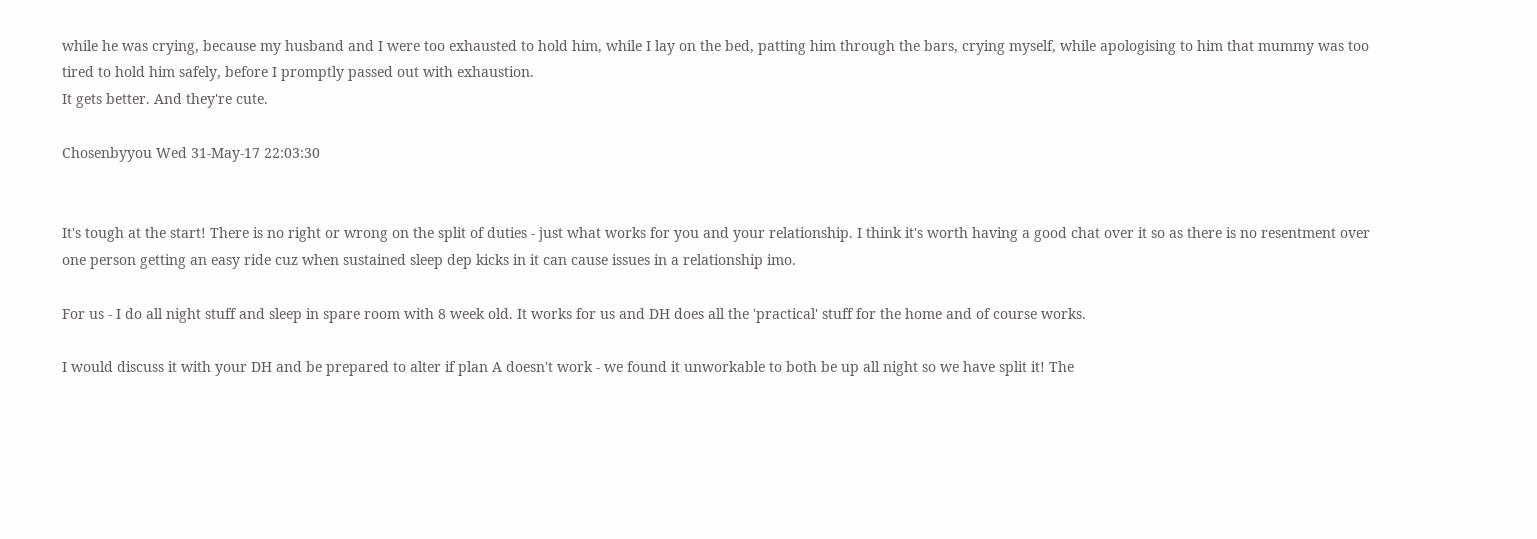while he was crying, because my husband and I were too exhausted to hold him, while I lay on the bed, patting him through the bars, crying myself, while apologising to him that mummy was too tired to hold him safely, before I promptly passed out with exhaustion.
It gets better. And they're cute.

Chosenbyyou Wed 31-May-17 22:03:30


It's tough at the start! There is no right or wrong on the split of duties - just what works for you and your relationship. I think it's worth having a good chat over it so as there is no resentment over one person getting an easy ride cuz when sustained sleep dep kicks in it can cause issues in a relationship imo.

For us - I do all night stuff and sleep in spare room with 8 week old. It works for us and DH does all the 'practical' stuff for the home and of course works.

I would discuss it with your DH and be prepared to alter if plan A doesn't work - we found it unworkable to both be up all night so we have split it! The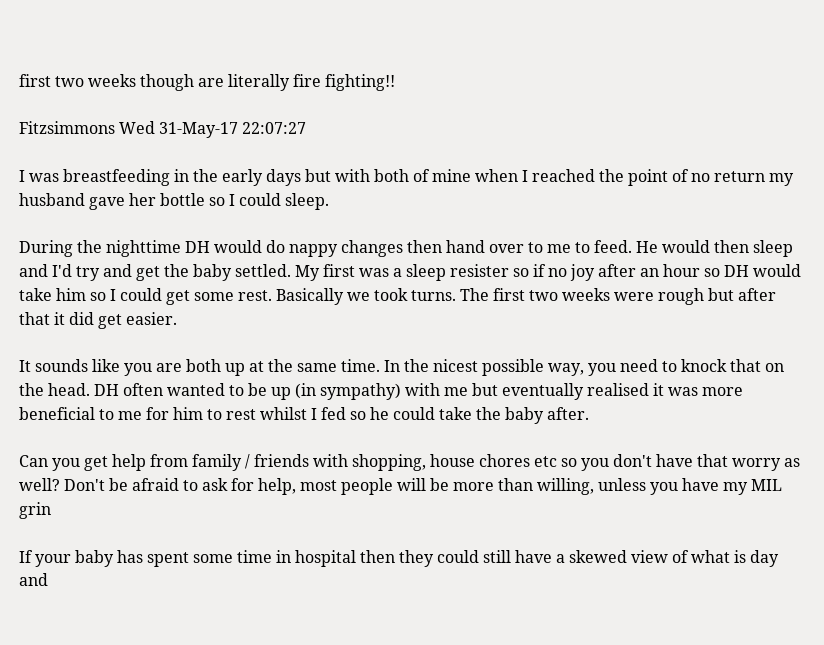first two weeks though are literally fire fighting!!

Fitzsimmons Wed 31-May-17 22:07:27

I was breastfeeding in the early days but with both of mine when I reached the point of no return my husband gave her bottle so I could sleep.

During the nighttime DH would do nappy changes then hand over to me to feed. He would then sleep and I'd try and get the baby settled. My first was a sleep resister so if no joy after an hour so DH would take him so I could get some rest. Basically we took turns. The first two weeks were rough but after that it did get easier.

It sounds like you are both up at the same time. In the nicest possible way, you need to knock that on the head. DH often wanted to be up (in sympathy) with me but eventually realised it was more beneficial to me for him to rest whilst I fed so he could take the baby after.

Can you get help from family / friends with shopping, house chores etc so you don't have that worry as well? Don't be afraid to ask for help, most people will be more than willing, unless you have my MIL grin

If your baby has spent some time in hospital then they could still have a skewed view of what is day and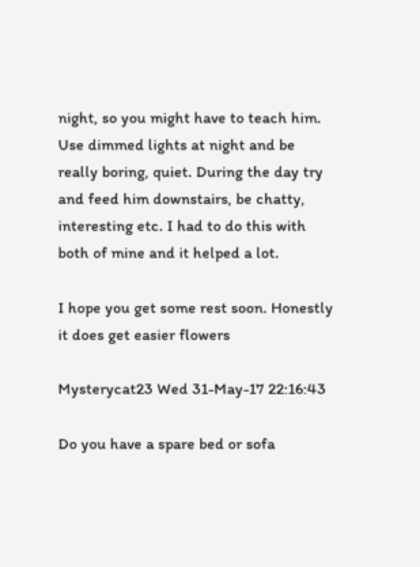night, so you might have to teach him. Use dimmed lights at night and be really boring, quiet. During the day try and feed him downstairs, be chatty, interesting etc. I had to do this with both of mine and it helped a lot.

I hope you get some rest soon. Honestly it does get easier flowers

Mysterycat23 Wed 31-May-17 22:16:43

Do you have a spare bed or sofa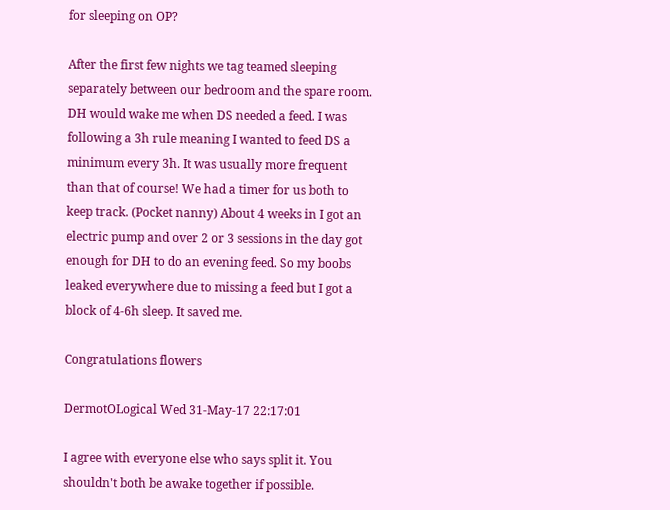for sleeping on OP?

After the first few nights we tag teamed sleeping separately between our bedroom and the spare room. DH would wake me when DS needed a feed. I was following a 3h rule meaning I wanted to feed DS a minimum every 3h. It was usually more frequent than that of course! We had a timer for us both to keep track. (Pocket nanny) About 4 weeks in I got an electric pump and over 2 or 3 sessions in the day got enough for DH to do an evening feed. So my boobs leaked everywhere due to missing a feed but I got a block of 4-6h sleep. It saved me.

Congratulations flowers

DermotOLogical Wed 31-May-17 22:17:01

I agree with everyone else who says split it. You shouldn't both be awake together if possible.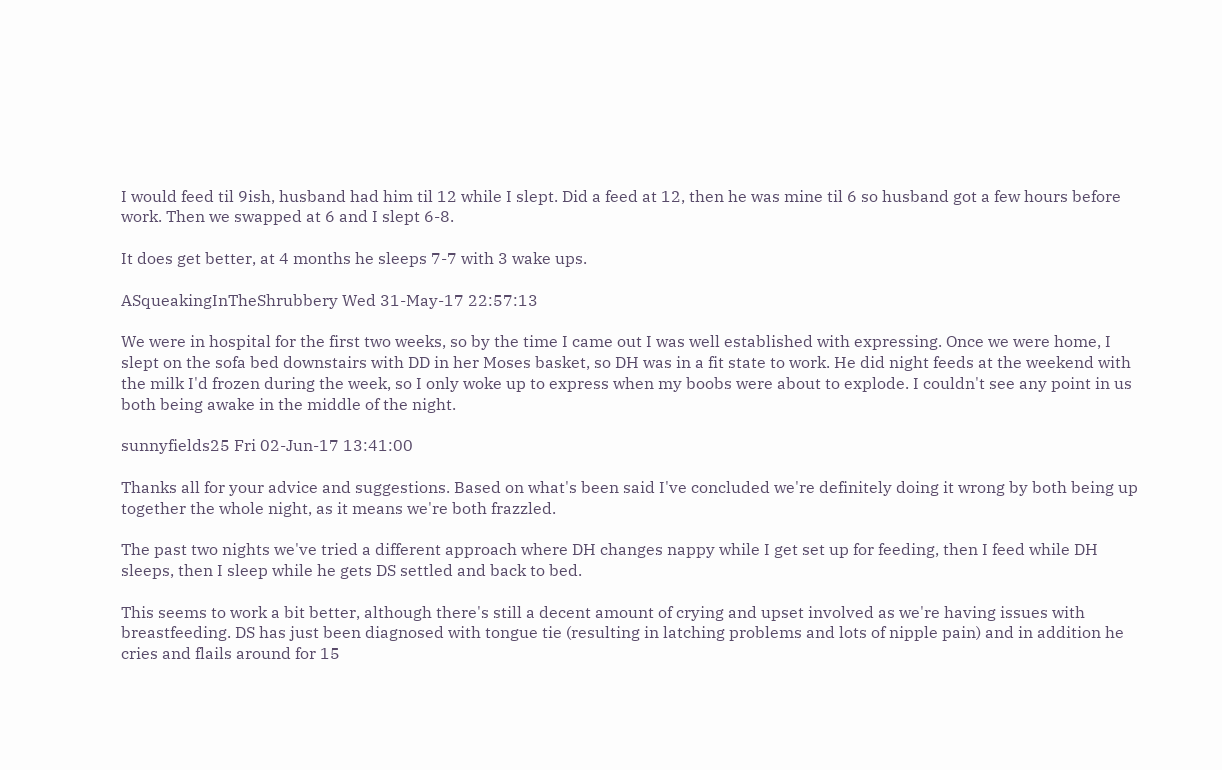I would feed til 9ish, husband had him til 12 while I slept. Did a feed at 12, then he was mine til 6 so husband got a few hours before work. Then we swapped at 6 and I slept 6-8.

It does get better, at 4 months he sleeps 7-7 with 3 wake ups.

ASqueakingInTheShrubbery Wed 31-May-17 22:57:13

We were in hospital for the first two weeks, so by the time I came out I was well established with expressing. Once we were home, I slept on the sofa bed downstairs with DD in her Moses basket, so DH was in a fit state to work. He did night feeds at the weekend with the milk I'd frozen during the week, so I only woke up to express when my boobs were about to explode. I couldn't see any point in us both being awake in the middle of the night.

sunnyfields25 Fri 02-Jun-17 13:41:00

Thanks all for your advice and suggestions. Based on what's been said I've concluded we're definitely doing it wrong by both being up together the whole night, as it means we're both frazzled.

The past two nights we've tried a different approach where DH changes nappy while I get set up for feeding, then I feed while DH sleeps, then I sleep while he gets DS settled and back to bed.

This seems to work a bit better, although there's still a decent amount of crying and upset involved as we're having issues with breastfeeding. DS has just been diagnosed with tongue tie (resulting in latching problems and lots of nipple pain) and in addition he cries and flails around for 15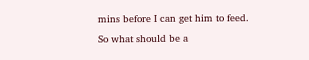mins before I can get him to feed. So what should be a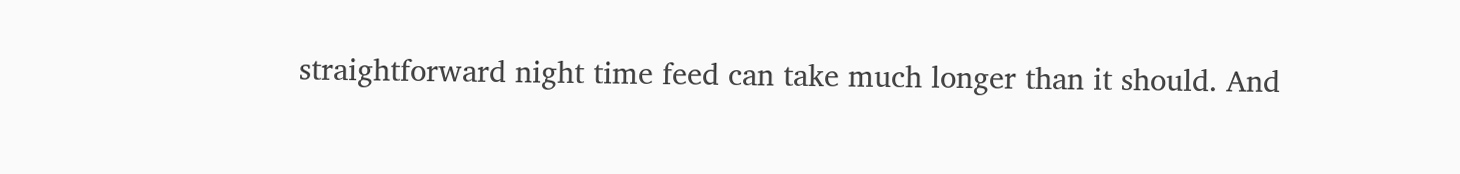straightforward night time feed can take much longer than it should. And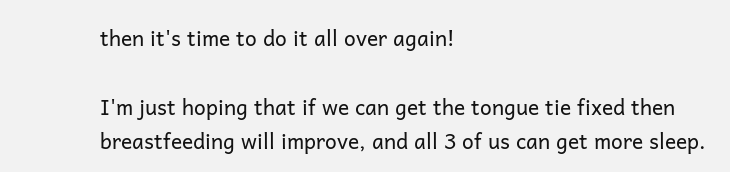then it's time to do it all over again!

I'm just hoping that if we can get the tongue tie fixed then breastfeeding will improve, and all 3 of us can get more sleep.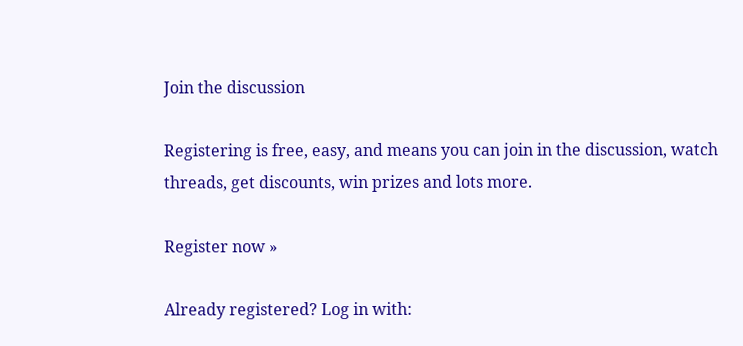Join the discussion

Registering is free, easy, and means you can join in the discussion, watch threads, get discounts, win prizes and lots more.

Register now »

Already registered? Log in with: